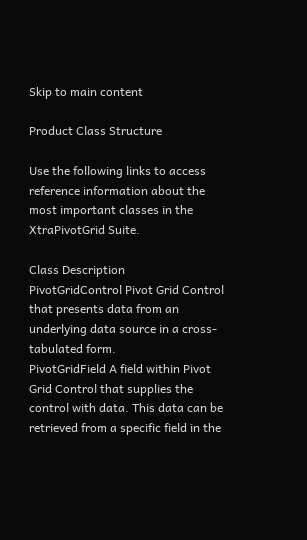Skip to main content

Product Class Structure

Use the following links to access reference information about the most important classes in the XtraPivotGrid Suite.

Class Description
PivotGridControl Pivot Grid Control that presents data from an underlying data source in a cross-tabulated form.
PivotGridField A field within Pivot Grid Control that supplies the control with data. This data can be retrieved from a specific field in the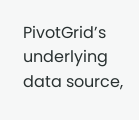PivotGrid’s underlying data source,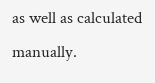as well as calculated manually.